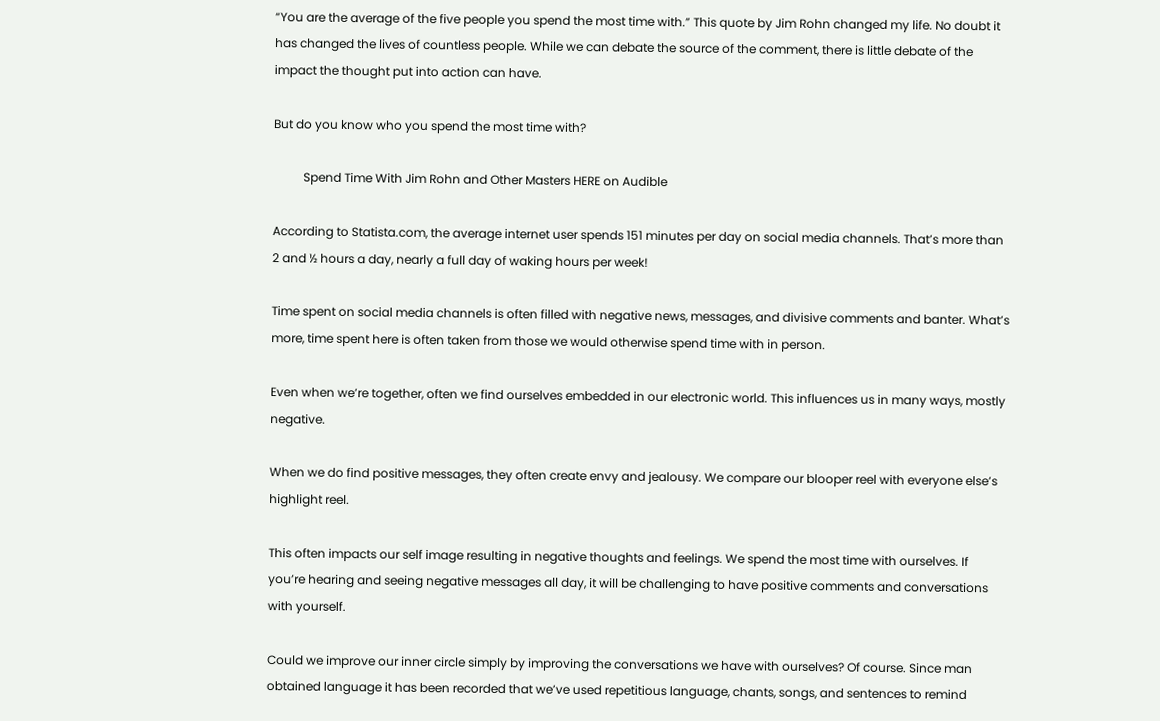“You are the average of the five people you spend the most time with.” This quote by Jim Rohn changed my life. No doubt it has changed the lives of countless people. While we can debate the source of the comment, there is little debate of the impact the thought put into action can have.

But do you know who you spend the most time with?

          Spend Time With Jim Rohn and Other Masters HERE on Audible

According to Statista.com, the average internet user spends 151 minutes per day on social media channels. That’s more than 2 and ½ hours a day, nearly a full day of waking hours per week!

Time spent on social media channels is often filled with negative news, messages, and divisive comments and banter. What’s more, time spent here is often taken from those we would otherwise spend time with in person.

Even when we’re together, often we find ourselves embedded in our electronic world. This influences us in many ways, mostly negative.

When we do find positive messages, they often create envy and jealousy. We compare our blooper reel with everyone else’s highlight reel.

This often impacts our self image resulting in negative thoughts and feelings. We spend the most time with ourselves. If you’re hearing and seeing negative messages all day, it will be challenging to have positive comments and conversations with yourself.

Could we improve our inner circle simply by improving the conversations we have with ourselves? Of course. Since man obtained language it has been recorded that we’ve used repetitious language, chants, songs, and sentences to remind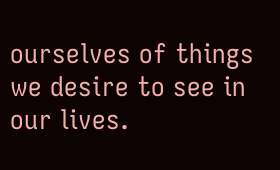ourselves of things we desire to see in our lives.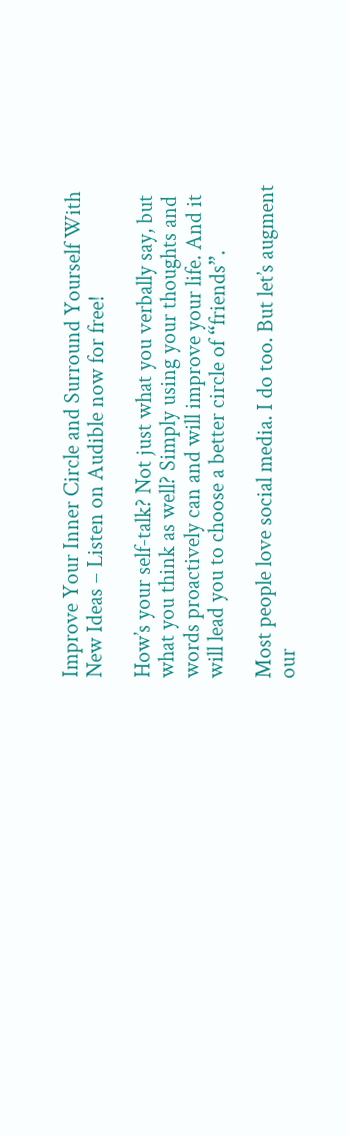Improve Your Inner Circle and Surround Yourself With New Ideas – Listen on Audible now for free!

How’s your self-talk? Not just what you verbally say, but what you think as well? Simply using your thoughts and words proactively can and will improve your life. And it will lead you to choose a better circle of “friends”.

Most people love social media. I do too. But let’s augment our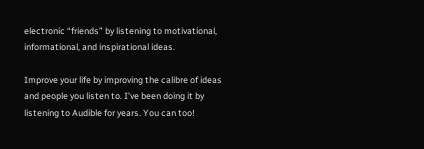electronic “friends” by listening to motivational, informational, and inspirational ideas.

Improve your life by improving the calibre of ideas and people you listen to. I’ve been doing it by listening to Audible for years. You can too!